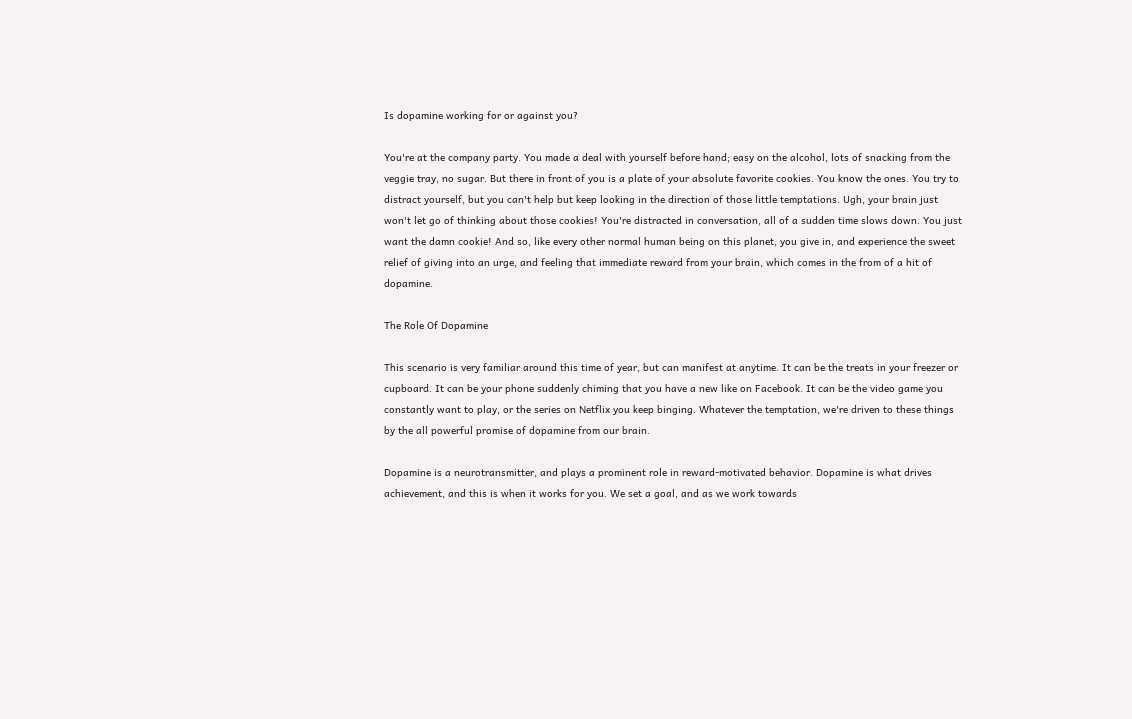Is dopamine working for or against you?

You're at the company party. You made a deal with yourself before hand; easy on the alcohol, lots of snacking from the veggie tray, no sugar. But there in front of you is a plate of your absolute favorite cookies. You know the ones. You try to distract yourself, but you can't help but keep looking in the direction of those little temptations. Ugh, your brain just won't let go of thinking about those cookies! You're distracted in conversation, all of a sudden time slows down. You just want the damn cookie! And so, like every other normal human being on this planet, you give in, and experience the sweet relief of giving into an urge, and feeling that immediate reward from your brain, which comes in the from of a hit of dopamine.

The Role Of Dopamine

This scenario is very familiar around this time of year, but can manifest at anytime. It can be the treats in your freezer or cupboard. It can be your phone suddenly chiming that you have a new like on Facebook. It can be the video game you constantly want to play, or the series on Netflix you keep binging. Whatever the temptation, we're driven to these things by the all powerful promise of dopamine from our brain.

Dopamine is a neurotransmitter, and plays a prominent role in reward-motivated behavior. Dopamine is what drives achievement, and this is when it works for you. We set a goal, and as we work towards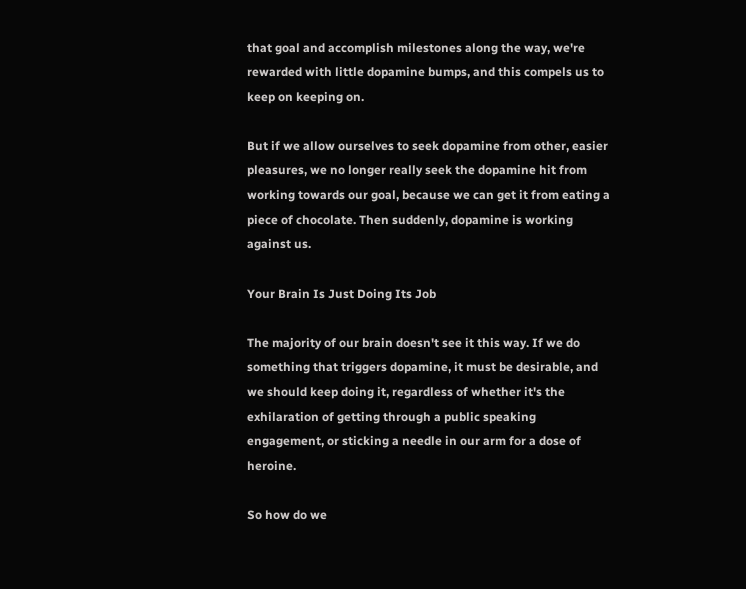that goal and accomplish milestones along the way, we're rewarded with little dopamine bumps, and this compels us to keep on keeping on.

But if we allow ourselves to seek dopamine from other, easier pleasures, we no longer really seek the dopamine hit from working towards our goal, because we can get it from eating a piece of chocolate. Then suddenly, dopamine is working against us.

Your Brain Is Just Doing Its Job

The majority of our brain doesn't see it this way. If we do something that triggers dopamine, it must be desirable, and we should keep doing it, regardless of whether it's the exhilaration of getting through a public speaking engagement, or sticking a needle in our arm for a dose of heroine.

So how do we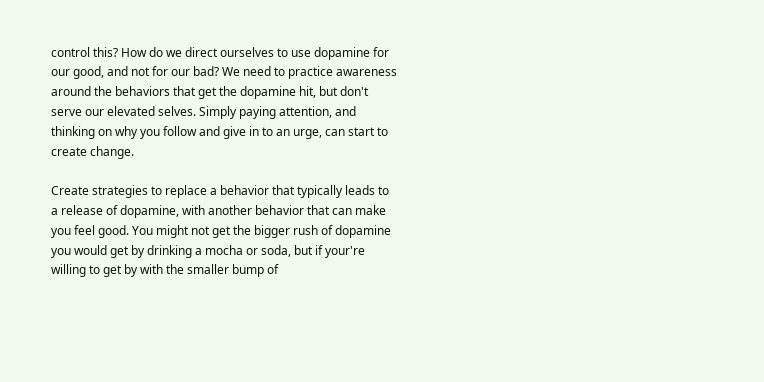control this? How do we direct ourselves to use dopamine for our good, and not for our bad? We need to practice awareness around the behaviors that get the dopamine hit, but don't serve our elevated selves. Simply paying attention, and thinking on why you follow and give in to an urge, can start to create change.

Create strategies to replace a behavior that typically leads to a release of dopamine, with another behavior that can make you feel good. You might not get the bigger rush of dopamine you would get by drinking a mocha or soda, but if your're willing to get by with the smaller bump of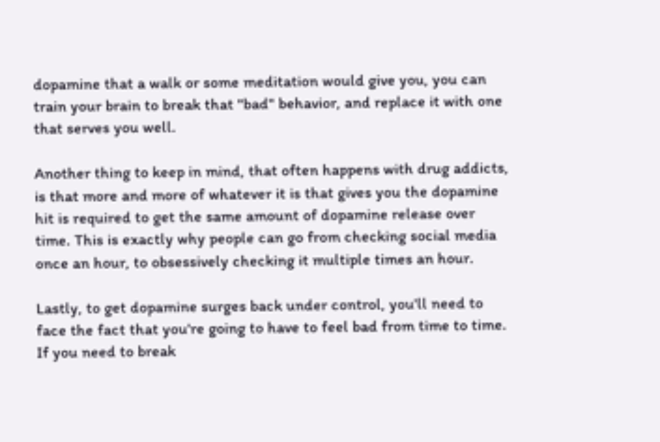dopamine that a walk or some meditation would give you, you can train your brain to break that "bad" behavior, and replace it with one that serves you well.

Another thing to keep in mind, that often happens with drug addicts, is that more and more of whatever it is that gives you the dopamine hit is required to get the same amount of dopamine release over time. This is exactly why people can go from checking social media once an hour, to obsessively checking it multiple times an hour.

Lastly, to get dopamine surges back under control, you'll need to face the fact that you're going to have to feel bad from time to time. If you need to break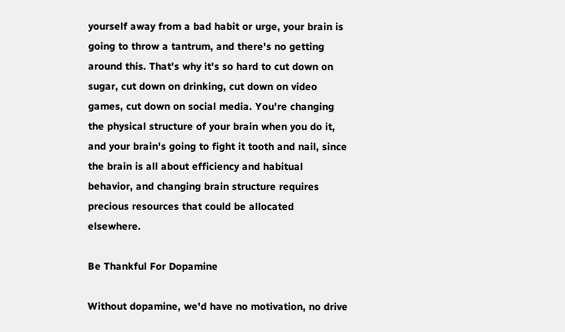yourself away from a bad habit or urge, your brain is going to throw a tantrum, and there's no getting around this. That's why it's so hard to cut down on sugar, cut down on drinking, cut down on video games, cut down on social media. You're changing the physical structure of your brain when you do it, and your brain's going to fight it tooth and nail, since the brain is all about efficiency and habitual behavior, and changing brain structure requires precious resources that could be allocated elsewhere.

Be Thankful For Dopamine

Without dopamine, we'd have no motivation, no drive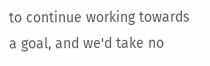to continue working towards a goal, and we'd take no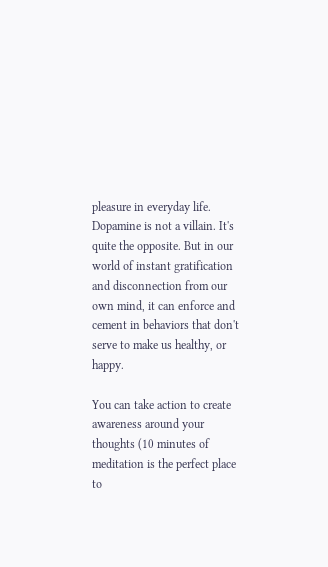pleasure in everyday life. Dopamine is not a villain. It's quite the opposite. But in our world of instant gratification and disconnection from our own mind, it can enforce and cement in behaviors that don't serve to make us healthy, or happy.

You can take action to create awareness around your thoughts (10 minutes of meditation is the perfect place to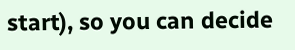start), so you can decide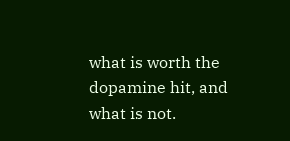what is worth the dopamine hit, and what is not.